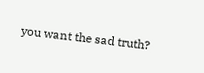you want the sad truth?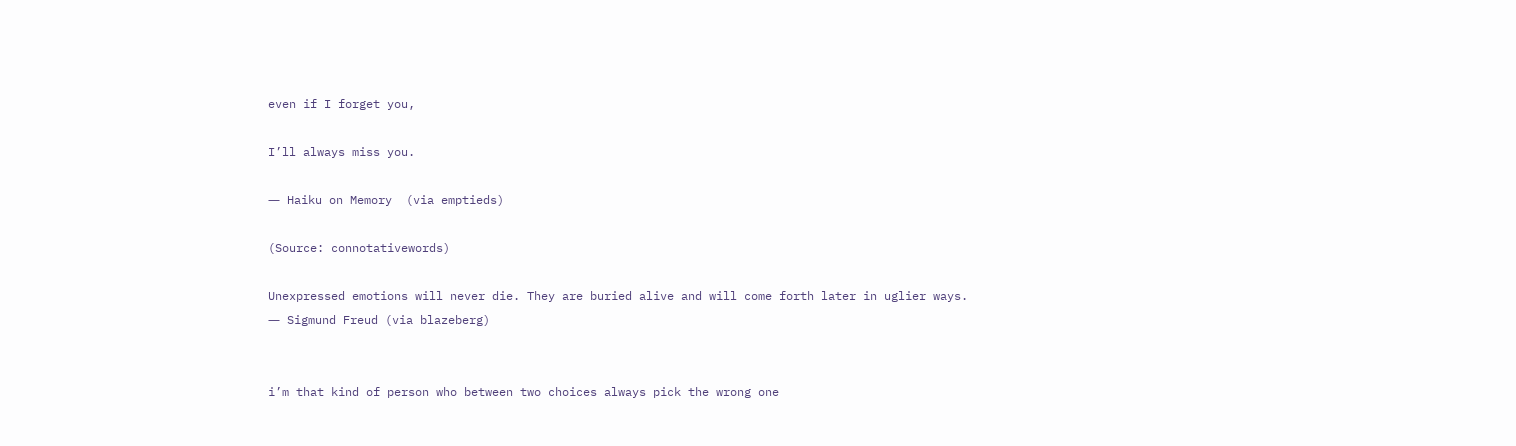even if I forget you,

I’ll always miss you.

― Haiku on Memory  (via emptieds)

(Source: connotativewords)

Unexpressed emotions will never die. They are buried alive and will come forth later in uglier ways.
― Sigmund Freud (via blazeberg)


i’m that kind of person who between two choices always pick the wrong one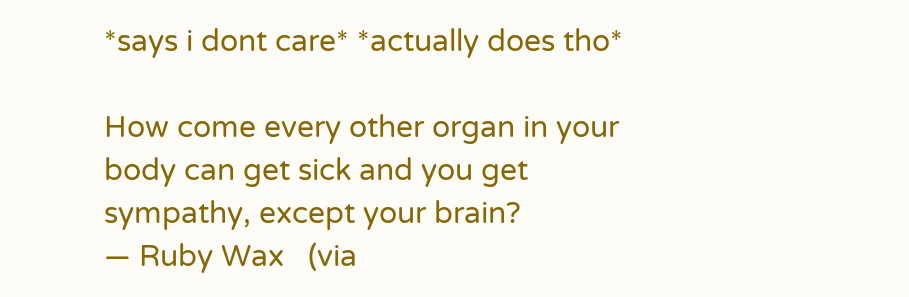*says i dont care* *actually does tho*

How come every other organ in your body can get sick and you get sympathy, except your brain?
― Ruby Wax   (via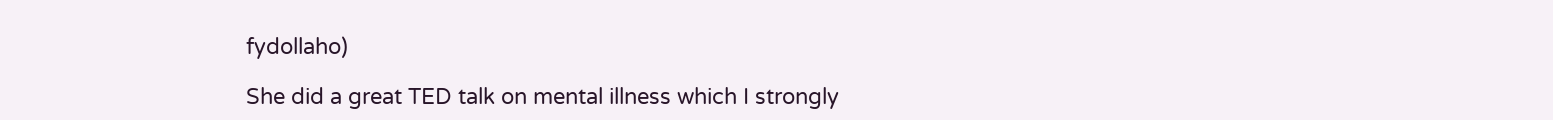fydollaho)

She did a great TED talk on mental illness which I strongly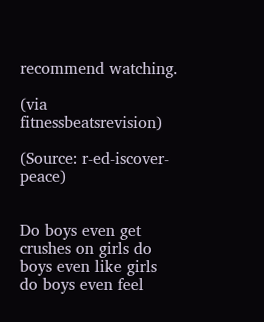recommend watching.

(via fitnessbeatsrevision)

(Source: r-ed-iscover-peace)


Do boys even get crushes on girls do boys even like girls do boys even feel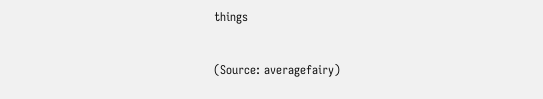things

(Source: averagefairy)